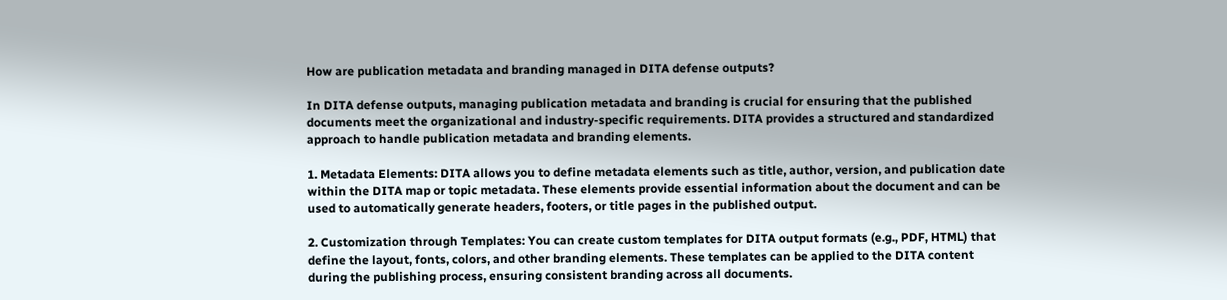How are publication metadata and branding managed in DITA defense outputs?

In DITA defense outputs, managing publication metadata and branding is crucial for ensuring that the published documents meet the organizational and industry-specific requirements. DITA provides a structured and standardized approach to handle publication metadata and branding elements.

1. Metadata Elements: DITA allows you to define metadata elements such as title, author, version, and publication date within the DITA map or topic metadata. These elements provide essential information about the document and can be used to automatically generate headers, footers, or title pages in the published output.

2. Customization through Templates: You can create custom templates for DITA output formats (e.g., PDF, HTML) that define the layout, fonts, colors, and other branding elements. These templates can be applied to the DITA content during the publishing process, ensuring consistent branding across all documents.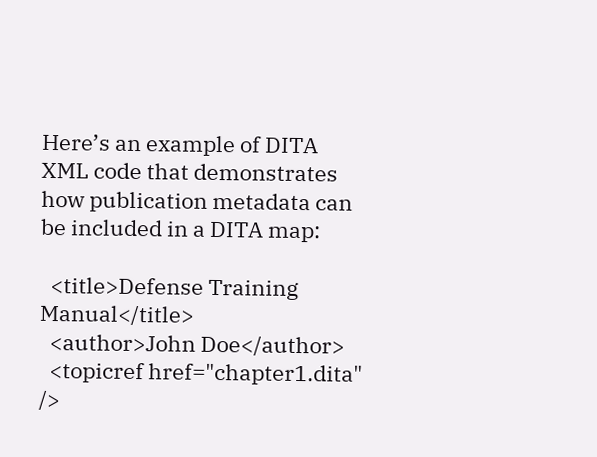Here’s an example of DITA XML code that demonstrates how publication metadata can be included in a DITA map:

  <title>Defense Training Manual</title>
  <author>John Doe</author>
  <topicref href="chapter1.dita" />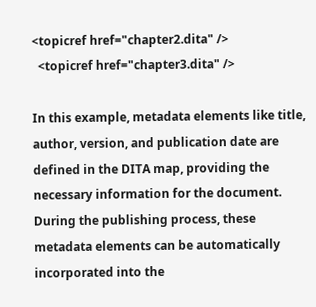<topicref href="chapter2.dita" />
  <topicref href="chapter3.dita" />

In this example, metadata elements like title, author, version, and publication date are defined in the DITA map, providing the necessary information for the document. During the publishing process, these metadata elements can be automatically incorporated into the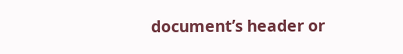document’s header or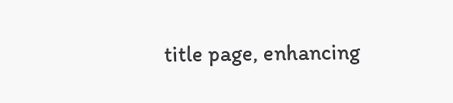title page, enhancing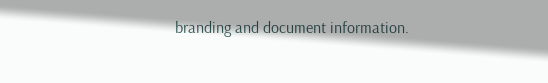branding and document information.